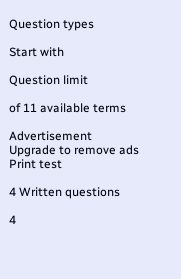Question types

Start with

Question limit

of 11 available terms

Advertisement Upgrade to remove ads
Print test

4 Written questions

4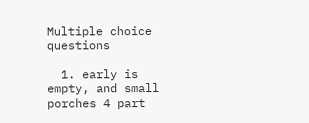Multiple choice questions

  1. early is empty, and small porches 4 part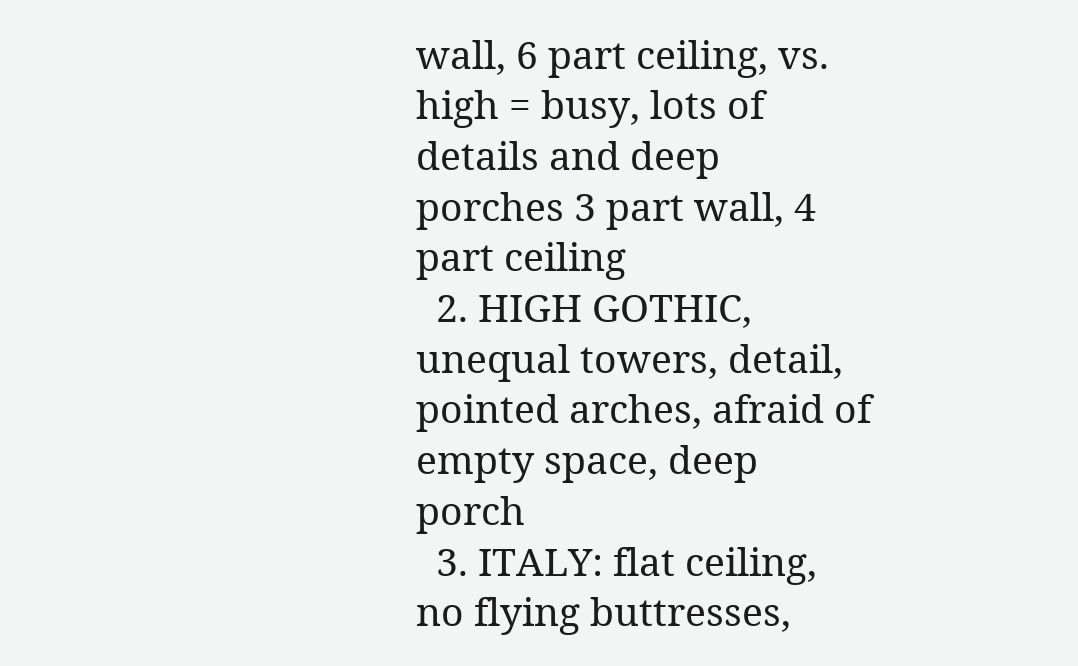wall, 6 part ceiling, vs. high = busy, lots of details and deep porches 3 part wall, 4 part ceiling
  2. HIGH GOTHIC, unequal towers, detail, pointed arches, afraid of empty space, deep porch
  3. ITALY: flat ceiling, no flying buttresses,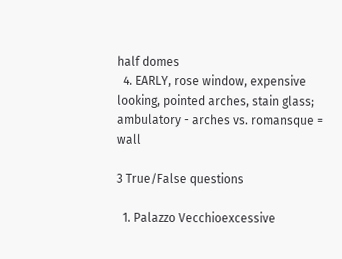half domes
  4. EARLY, rose window, expensive looking, pointed arches, stain glass; ambulatory - arches vs. romansque = wall

3 True/False questions

  1. Palazzo Vecchioexcessive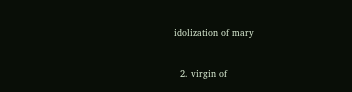idolization of mary


  2. virgin of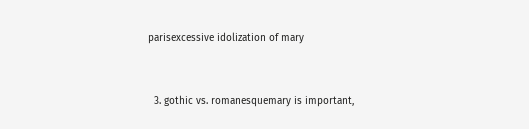parisexcessive idolization of mary


  3. gothic vs. romanesquemary is important,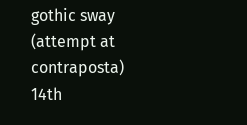gothic sway (attempt at contraposta) 14th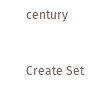century


Create Set